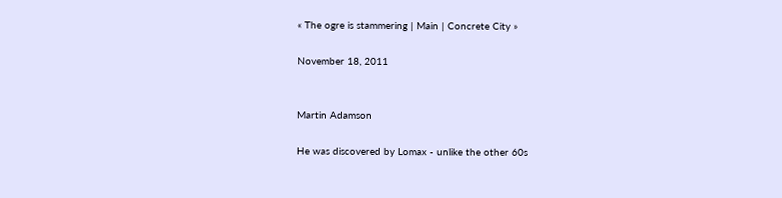« The ogre is stammering | Main | Concrete City »

November 18, 2011


Martin Adamson

He was discovered by Lomax - unlike the other 60s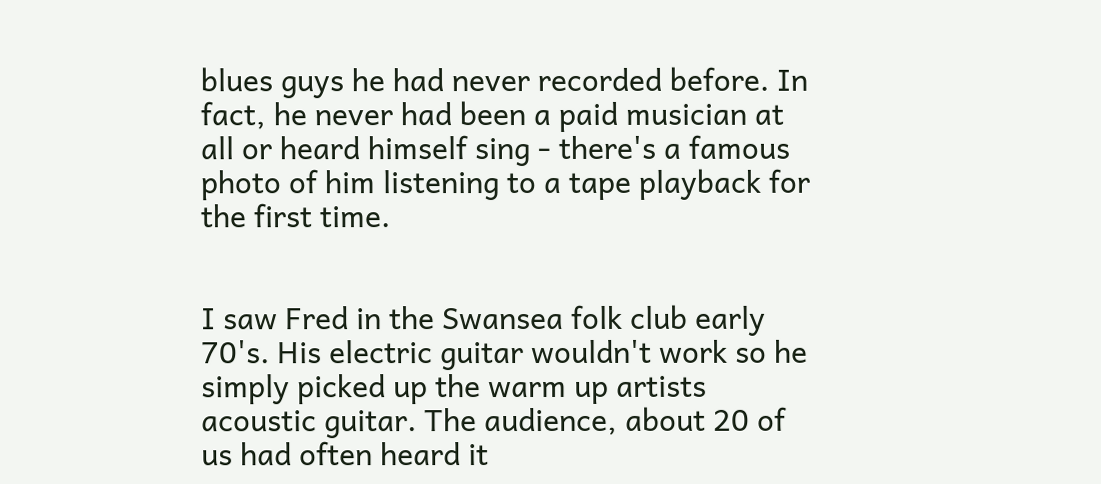blues guys he had never recorded before. In fact, he never had been a paid musician at all or heard himself sing - there's a famous photo of him listening to a tape playback for the first time.


I saw Fred in the Swansea folk club early 70's. His electric guitar wouldn't work so he simply picked up the warm up artists acoustic guitar. The audience, about 20 of us had often heard it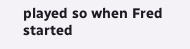played so when Fred started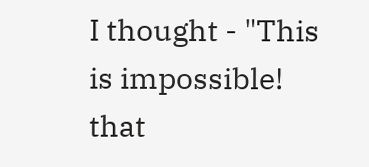I thought - "This is impossible! that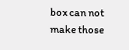box can not make those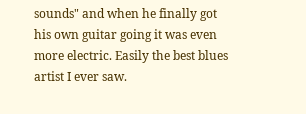sounds" and when he finally got his own guitar going it was even more electric. Easily the best blues artist I ever saw.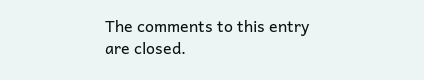The comments to this entry are closed.